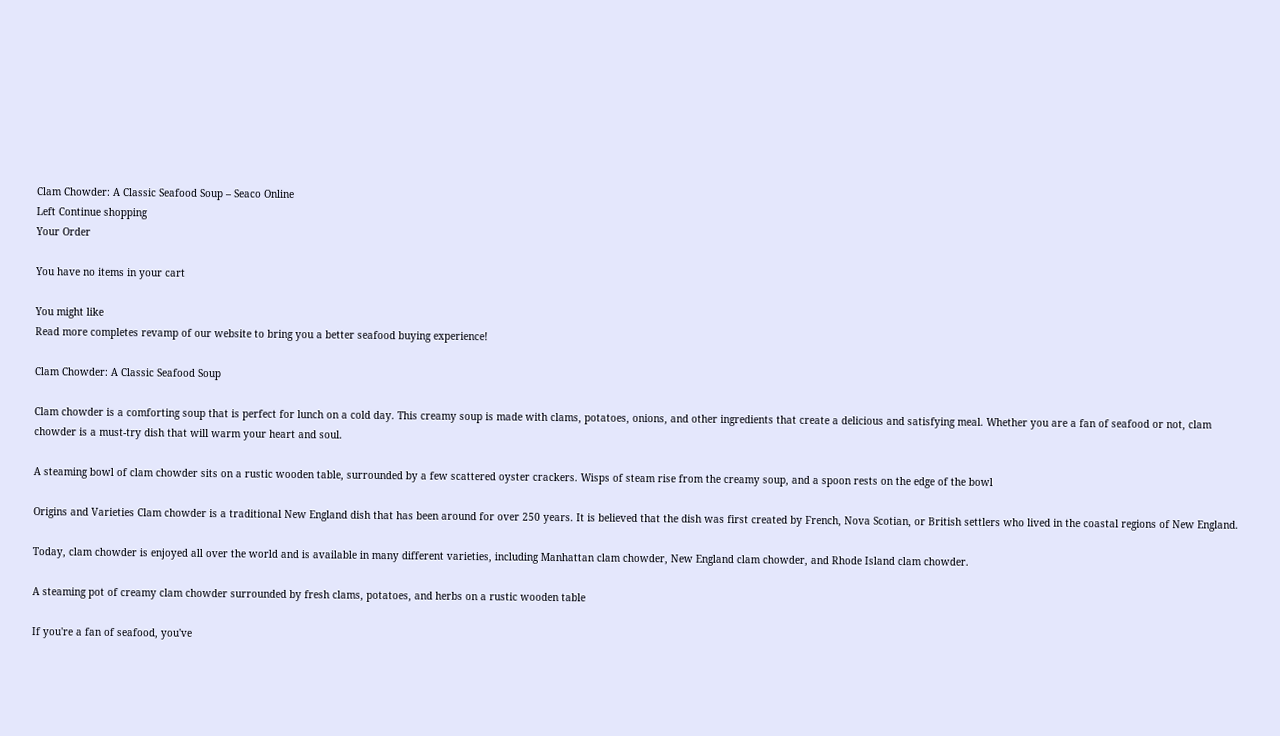Clam Chowder: A Classic Seafood Soup – Seaco Online
Left Continue shopping
Your Order

You have no items in your cart

You might like
Read more completes revamp of our website to bring you a better seafood buying experience!

Clam Chowder: A Classic Seafood Soup

Clam chowder is a comforting soup that is perfect for lunch on a cold day. This creamy soup is made with clams, potatoes, onions, and other ingredients that create a delicious and satisfying meal. Whether you are a fan of seafood or not, clam chowder is a must-try dish that will warm your heart and soul.

A steaming bowl of clam chowder sits on a rustic wooden table, surrounded by a few scattered oyster crackers. Wisps of steam rise from the creamy soup, and a spoon rests on the edge of the bowl

Origins and Varieties Clam chowder is a traditional New England dish that has been around for over 250 years. It is believed that the dish was first created by French, Nova Scotian, or British settlers who lived in the coastal regions of New England.

Today, clam chowder is enjoyed all over the world and is available in many different varieties, including Manhattan clam chowder, New England clam chowder, and Rhode Island clam chowder.

A steaming pot of creamy clam chowder surrounded by fresh clams, potatoes, and herbs on a rustic wooden table

If you're a fan of seafood, you've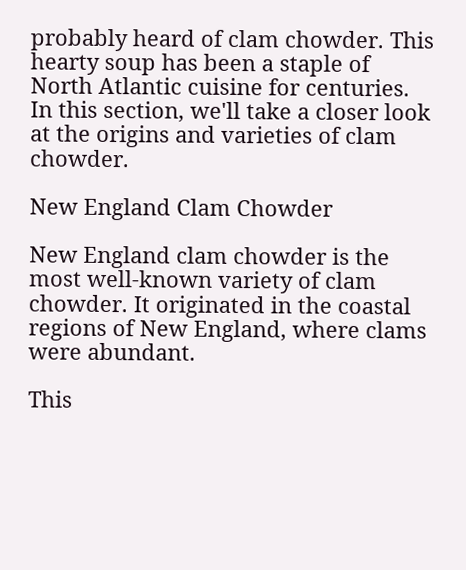probably heard of clam chowder. This hearty soup has been a staple of North Atlantic cuisine for centuries. In this section, we'll take a closer look at the origins and varieties of clam chowder.

New England Clam Chowder

New England clam chowder is the most well-known variety of clam chowder. It originated in the coastal regions of New England, where clams were abundant.

This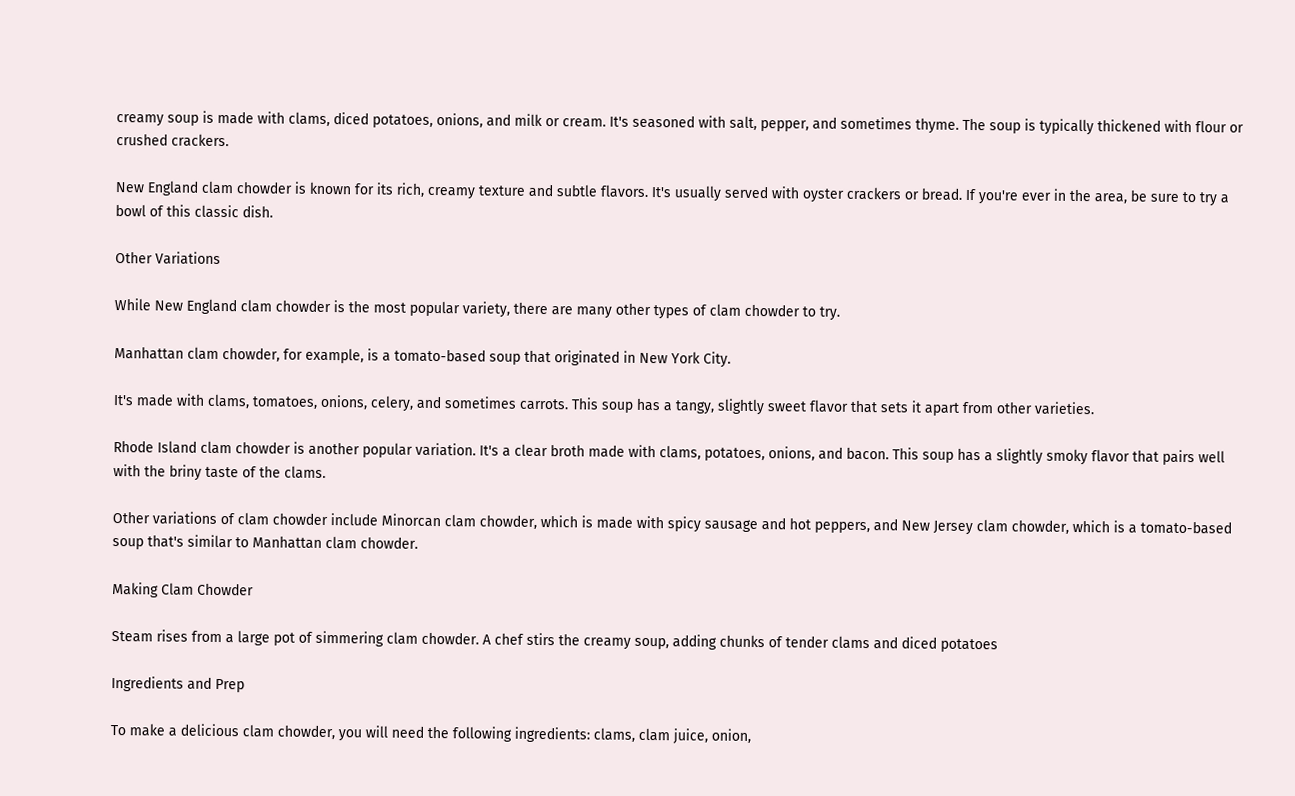creamy soup is made with clams, diced potatoes, onions, and milk or cream. It's seasoned with salt, pepper, and sometimes thyme. The soup is typically thickened with flour or crushed crackers.

New England clam chowder is known for its rich, creamy texture and subtle flavors. It's usually served with oyster crackers or bread. If you're ever in the area, be sure to try a bowl of this classic dish.

Other Variations

While New England clam chowder is the most popular variety, there are many other types of clam chowder to try.

Manhattan clam chowder, for example, is a tomato-based soup that originated in New York City.

It's made with clams, tomatoes, onions, celery, and sometimes carrots. This soup has a tangy, slightly sweet flavor that sets it apart from other varieties.

Rhode Island clam chowder is another popular variation. It's a clear broth made with clams, potatoes, onions, and bacon. This soup has a slightly smoky flavor that pairs well with the briny taste of the clams.

Other variations of clam chowder include Minorcan clam chowder, which is made with spicy sausage and hot peppers, and New Jersey clam chowder, which is a tomato-based soup that's similar to Manhattan clam chowder.

Making Clam Chowder

Steam rises from a large pot of simmering clam chowder. A chef stirs the creamy soup, adding chunks of tender clams and diced potatoes

Ingredients and Prep

To make a delicious clam chowder, you will need the following ingredients: clams, clam juice, onion,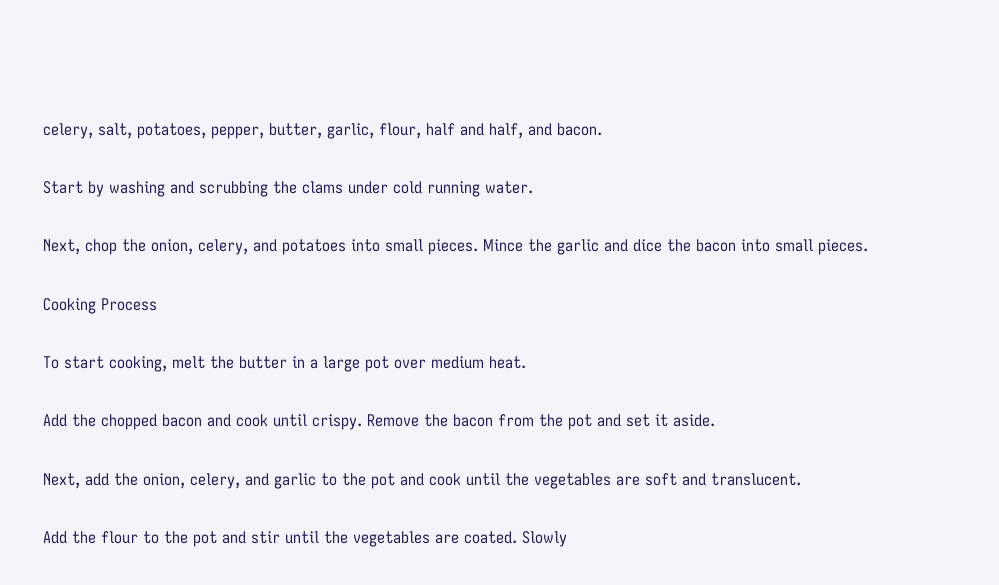celery, salt, potatoes, pepper, butter, garlic, flour, half and half, and bacon.

Start by washing and scrubbing the clams under cold running water.

Next, chop the onion, celery, and potatoes into small pieces. Mince the garlic and dice the bacon into small pieces.

Cooking Process

To start cooking, melt the butter in a large pot over medium heat.

Add the chopped bacon and cook until crispy. Remove the bacon from the pot and set it aside.

Next, add the onion, celery, and garlic to the pot and cook until the vegetables are soft and translucent.

Add the flour to the pot and stir until the vegetables are coated. Slowly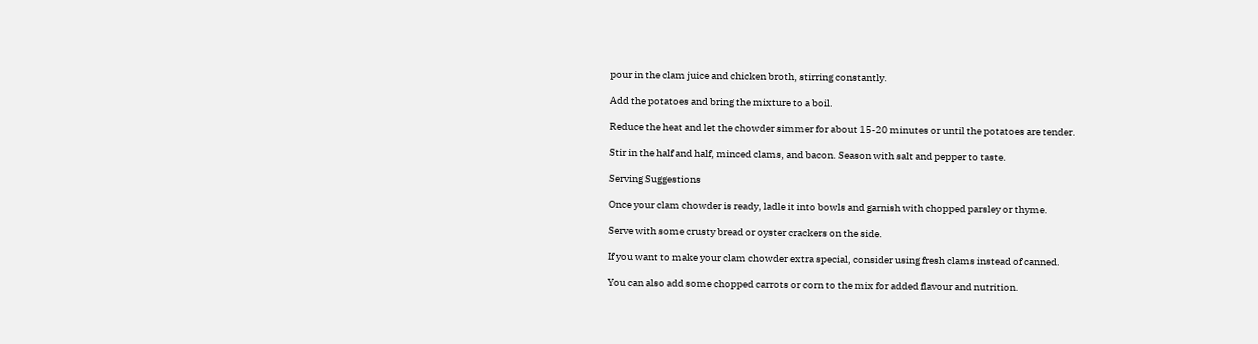pour in the clam juice and chicken broth, stirring constantly.

Add the potatoes and bring the mixture to a boil.

Reduce the heat and let the chowder simmer for about 15-20 minutes or until the potatoes are tender.

Stir in the half and half, minced clams, and bacon. Season with salt and pepper to taste.

Serving Suggestions

Once your clam chowder is ready, ladle it into bowls and garnish with chopped parsley or thyme.

Serve with some crusty bread or oyster crackers on the side.

If you want to make your clam chowder extra special, consider using fresh clams instead of canned.

You can also add some chopped carrots or corn to the mix for added flavour and nutrition.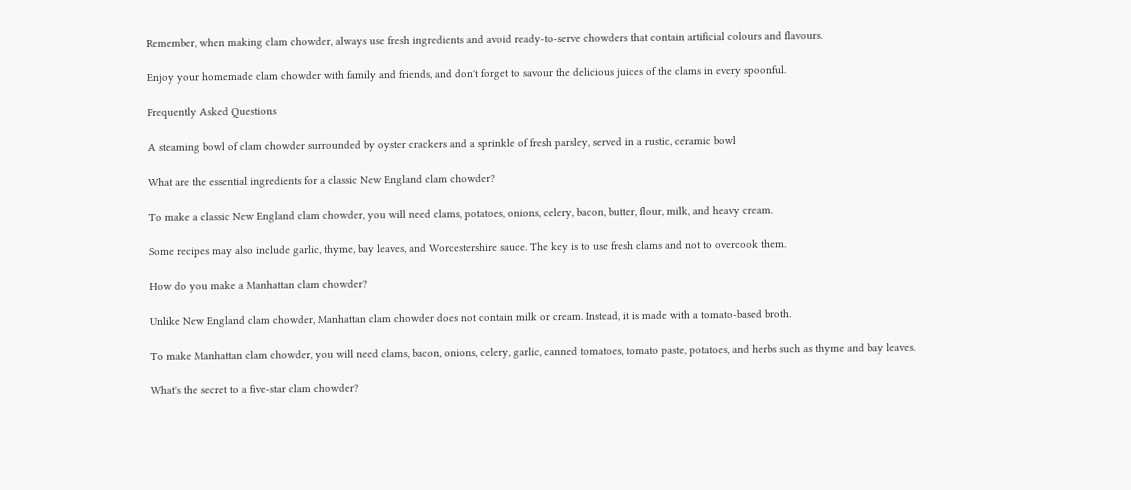Remember, when making clam chowder, always use fresh ingredients and avoid ready-to-serve chowders that contain artificial colours and flavours.

Enjoy your homemade clam chowder with family and friends, and don't forget to savour the delicious juices of the clams in every spoonful.

Frequently Asked Questions

A steaming bowl of clam chowder surrounded by oyster crackers and a sprinkle of fresh parsley, served in a rustic, ceramic bowl

What are the essential ingredients for a classic New England clam chowder?

To make a classic New England clam chowder, you will need clams, potatoes, onions, celery, bacon, butter, flour, milk, and heavy cream.

Some recipes may also include garlic, thyme, bay leaves, and Worcestershire sauce. The key is to use fresh clams and not to overcook them.

How do you make a Manhattan clam chowder?

Unlike New England clam chowder, Manhattan clam chowder does not contain milk or cream. Instead, it is made with a tomato-based broth.

To make Manhattan clam chowder, you will need clams, bacon, onions, celery, garlic, canned tomatoes, tomato paste, potatoes, and herbs such as thyme and bay leaves.

What's the secret to a five-star clam chowder?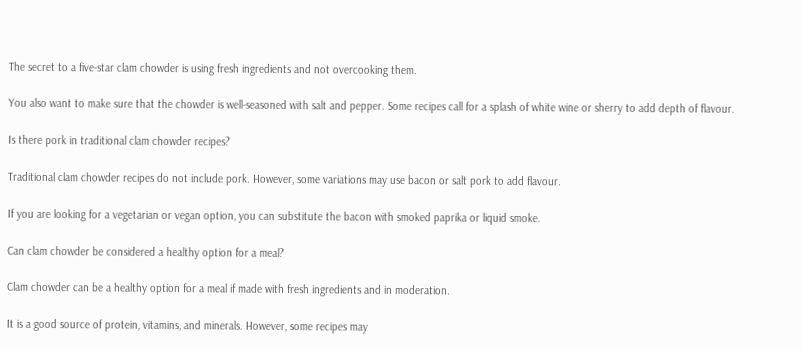The secret to a five-star clam chowder is using fresh ingredients and not overcooking them.

You also want to make sure that the chowder is well-seasoned with salt and pepper. Some recipes call for a splash of white wine or sherry to add depth of flavour.

Is there pork in traditional clam chowder recipes?

Traditional clam chowder recipes do not include pork. However, some variations may use bacon or salt pork to add flavour.

If you are looking for a vegetarian or vegan option, you can substitute the bacon with smoked paprika or liquid smoke.

Can clam chowder be considered a healthy option for a meal?

Clam chowder can be a healthy option for a meal if made with fresh ingredients and in moderation.

It is a good source of protein, vitamins, and minerals. However, some recipes may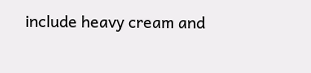include heavy cream and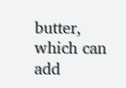butter, which can add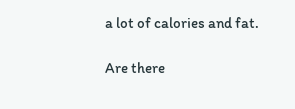a lot of calories and fat.

Are there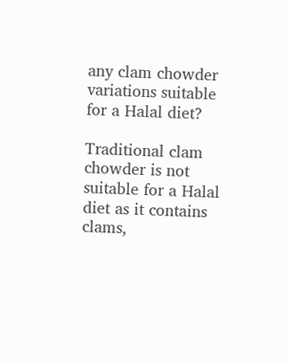any clam chowder variations suitable for a Halal diet?

Traditional clam chowder is not suitable for a Halal diet as it contains clams,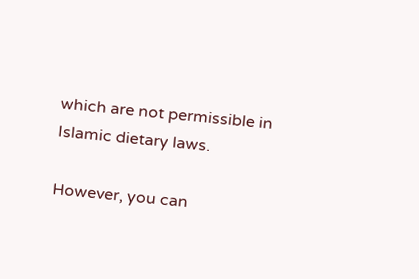which are not permissible in Islamic dietary laws.

However, you can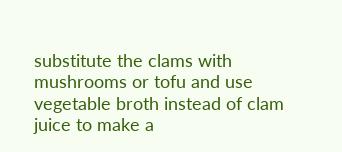substitute the clams with mushrooms or tofu and use vegetable broth instead of clam juice to make a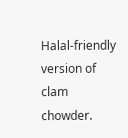Halal-friendly version of clam chowder.